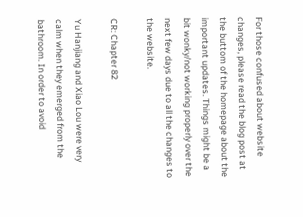For those confused about website changes, please read the blog post at the buttom of the homepage about the important updates. Things might be a bit wonky/not working properly over the next few days due to all the changes to the website.

CR: Chapter 82

Yu Hanjiang and Xiao Lou were very calm when they emerged from the bathroom. In order to avoid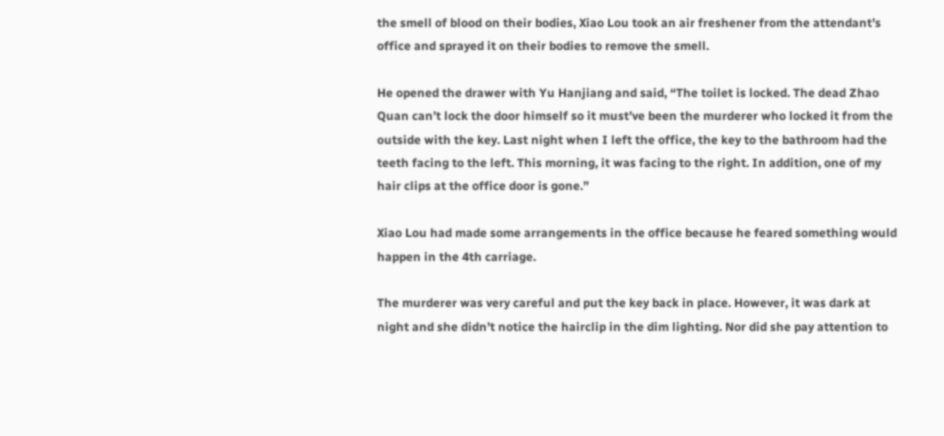the smell of blood on their bodies, Xiao Lou took an air freshener from the attendant’s office and sprayed it on their bodies to remove the smell.

He opened the drawer with Yu Hanjiang and said, “The toilet is locked. The dead Zhao Quan can’t lock the door himself so it must’ve been the murderer who locked it from the outside with the key. Last night when I left the office, the key to the bathroom had the teeth facing to the left. This morning, it was facing to the right. In addition, one of my hair clips at the office door is gone.”

Xiao Lou had made some arrangements in the office because he feared something would happen in the 4th carriage.

The murderer was very careful and put the key back in place. However, it was dark at night and she didn’t notice the hairclip in the dim lighting. Nor did she pay attention to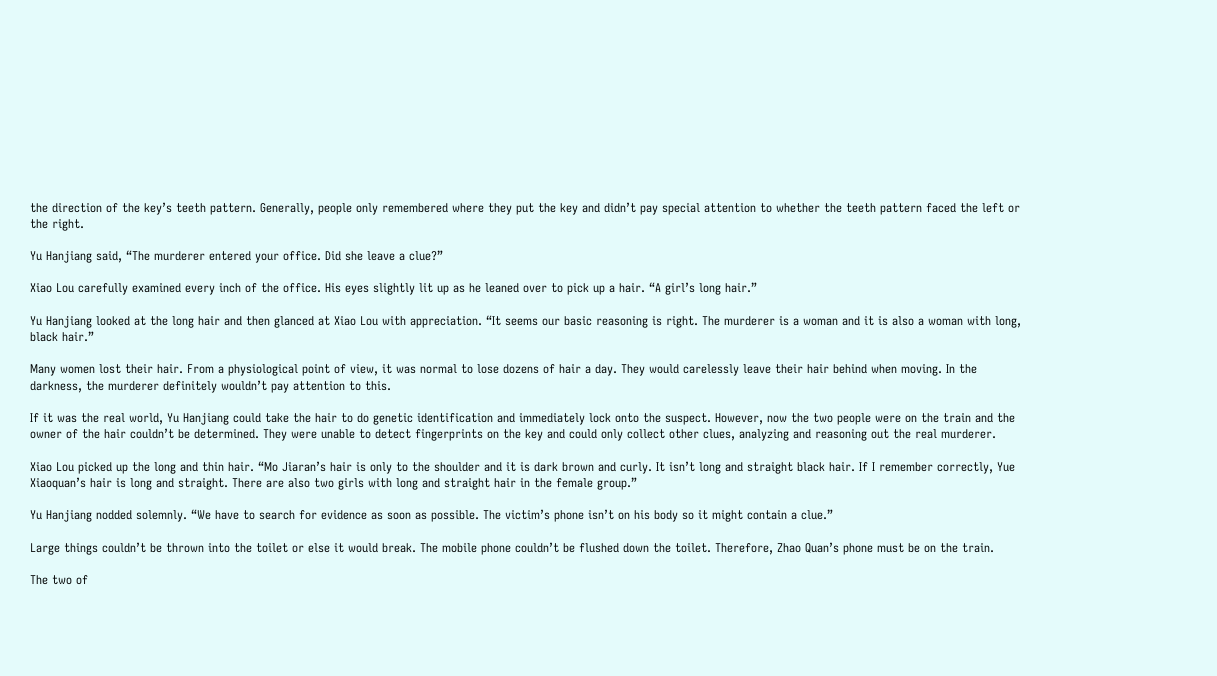the direction of the key’s teeth pattern. Generally, people only remembered where they put the key and didn’t pay special attention to whether the teeth pattern faced the left or the right.

Yu Hanjiang said, “The murderer entered your office. Did she leave a clue?”

Xiao Lou carefully examined every inch of the office. His eyes slightly lit up as he leaned over to pick up a hair. “A girl’s long hair.”

Yu Hanjiang looked at the long hair and then glanced at Xiao Lou with appreciation. “It seems our basic reasoning is right. The murderer is a woman and it is also a woman with long, black hair.”

Many women lost their hair. From a physiological point of view, it was normal to lose dozens of hair a day. They would carelessly leave their hair behind when moving. In the darkness, the murderer definitely wouldn’t pay attention to this.

If it was the real world, Yu Hanjiang could take the hair to do genetic identification and immediately lock onto the suspect. However, now the two people were on the train and the owner of the hair couldn’t be determined. They were unable to detect fingerprints on the key and could only collect other clues, analyzing and reasoning out the real murderer.

Xiao Lou picked up the long and thin hair. “Mo Jiaran’s hair is only to the shoulder and it is dark brown and curly. It isn’t long and straight black hair. If I remember correctly, Yue Xiaoquan’s hair is long and straight. There are also two girls with long and straight hair in the female group.”

Yu Hanjiang nodded solemnly. “We have to search for evidence as soon as possible. The victim’s phone isn’t on his body so it might contain a clue.”

Large things couldn’t be thrown into the toilet or else it would break. The mobile phone couldn’t be flushed down the toilet. Therefore, Zhao Quan’s phone must be on the train.

The two of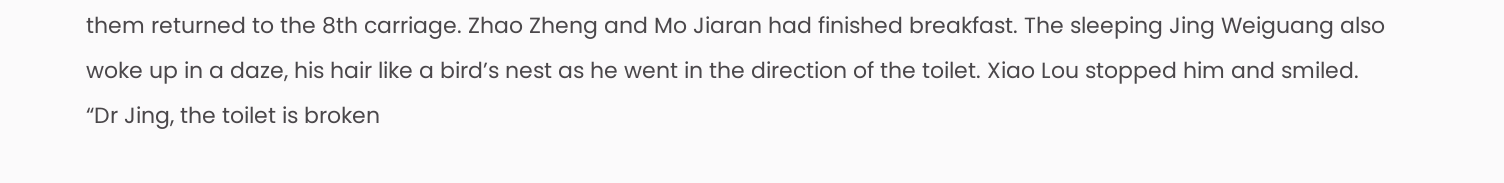them returned to the 8th carriage. Zhao Zheng and Mo Jiaran had finished breakfast. The sleeping Jing Weiguang also woke up in a daze, his hair like a bird’s nest as he went in the direction of the toilet. Xiao Lou stopped him and smiled. “Dr Jing, the toilet is broken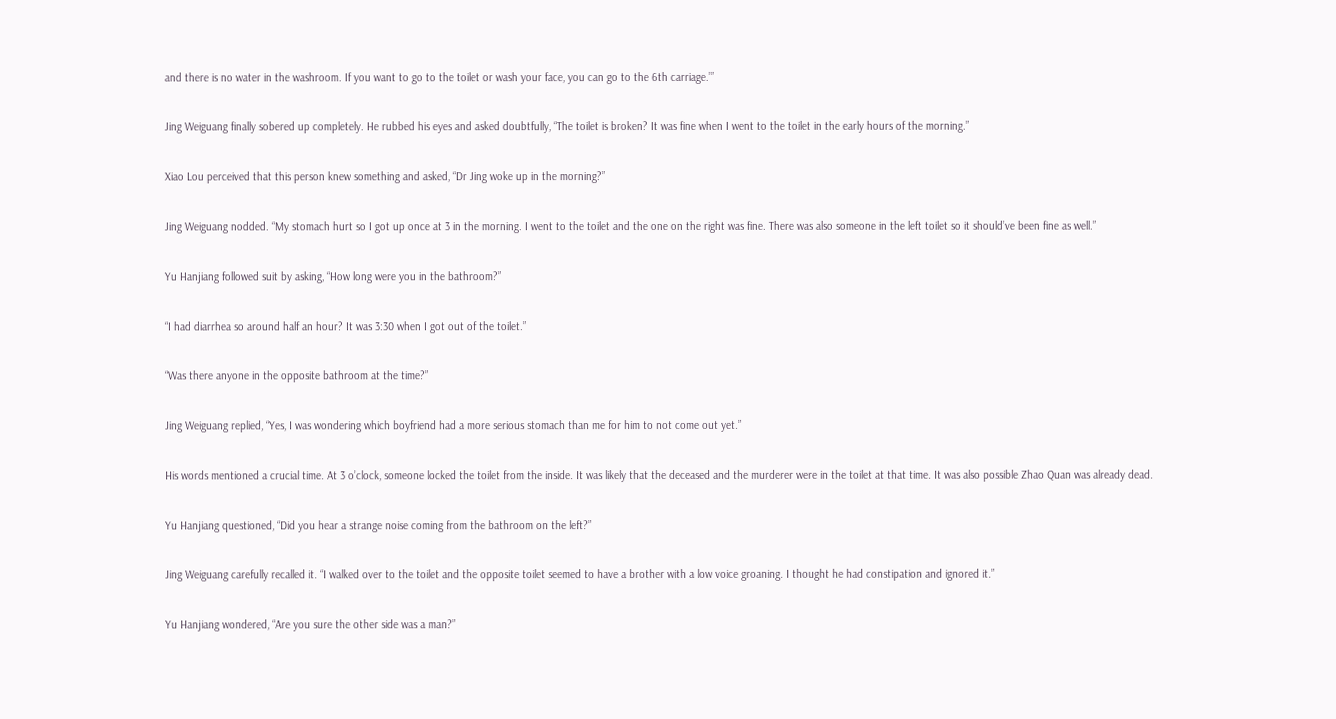and there is no water in the washroom. If you want to go to the toilet or wash your face, you can go to the 6th carriage.’”

Jing Weiguang finally sobered up completely. He rubbed his eyes and asked doubtfully, “The toilet is broken? It was fine when I went to the toilet in the early hours of the morning.”

Xiao Lou perceived that this person knew something and asked, “Dr Jing woke up in the morning?”

Jing Weiguang nodded. “My stomach hurt so I got up once at 3 in the morning. I went to the toilet and the one on the right was fine. There was also someone in the left toilet so it should’ve been fine as well.”

Yu Hanjiang followed suit by asking, “How long were you in the bathroom?”

“I had diarrhea so around half an hour? It was 3:30 when I got out of the toilet.”

“Was there anyone in the opposite bathroom at the time?”

Jing Weiguang replied, “Yes, I was wondering which boyfriend had a more serious stomach than me for him to not come out yet.”

His words mentioned a crucial time. At 3 o’clock, someone locked the toilet from the inside. It was likely that the deceased and the murderer were in the toilet at that time. It was also possible Zhao Quan was already dead.

Yu Hanjiang questioned, “Did you hear a strange noise coming from the bathroom on the left?”

Jing Weiguang carefully recalled it. “I walked over to the toilet and the opposite toilet seemed to have a brother with a low voice groaning. I thought he had constipation and ignored it.”

Yu Hanjiang wondered, “Are you sure the other side was a man?”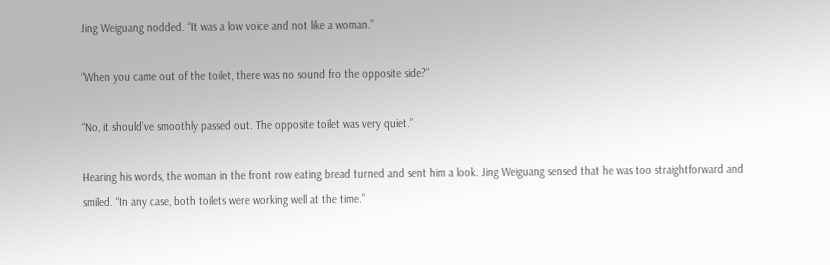Jing Weiguang nodded. “It was a low voice and not like a woman.”

“When you came out of the toilet, there was no sound fro the opposite side?”

“No, it should’ve smoothly passed out. The opposite toilet was very quiet.”

Hearing his words, the woman in the front row eating bread turned and sent him a look. Jing Weiguang sensed that he was too straightforward and smiled. “In any case, both toilets were working well at the time.”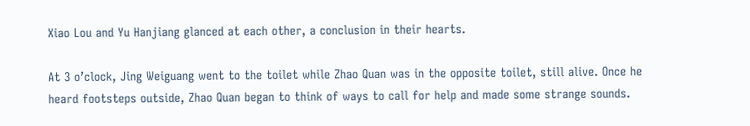Xiao Lou and Yu Hanjiang glanced at each other, a conclusion in their hearts.

At 3 o’clock, Jing Weiguang went to the toilet while Zhao Quan was in the opposite toilet, still alive. Once he heard footsteps outside, Zhao Quan began to think of ways to call for help and made some strange sounds.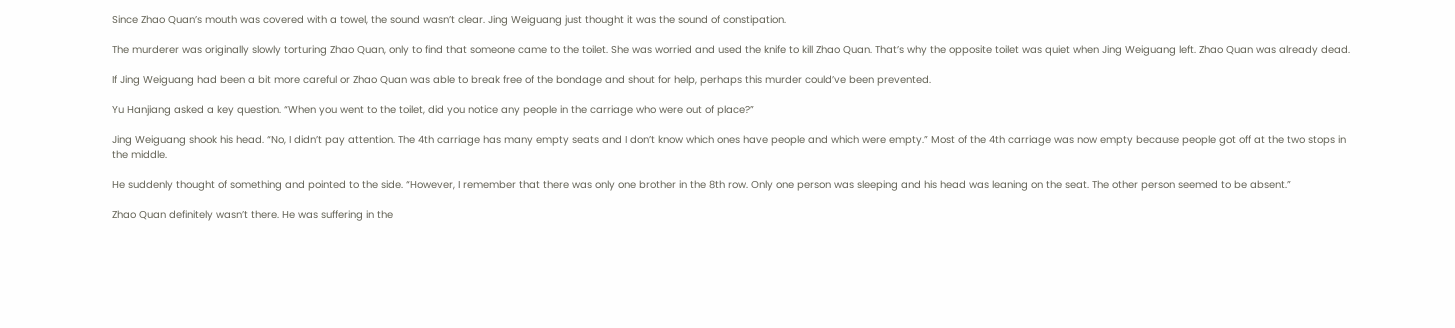Since Zhao Quan’s mouth was covered with a towel, the sound wasn’t clear. Jing Weiguang just thought it was the sound of constipation.

The murderer was originally slowly torturing Zhao Quan, only to find that someone came to the toilet. She was worried and used the knife to kill Zhao Quan. That’s why the opposite toilet was quiet when Jing Weiguang left. Zhao Quan was already dead.

If Jing Weiguang had been a bit more careful or Zhao Quan was able to break free of the bondage and shout for help, perhaps this murder could’ve been prevented.

Yu Hanjiang asked a key question. “When you went to the toilet, did you notice any people in the carriage who were out of place?”

Jing Weiguang shook his head. “No, I didn’t pay attention. The 4th carriage has many empty seats and I don’t know which ones have people and which were empty.” Most of the 4th carriage was now empty because people got off at the two stops in the middle.

He suddenly thought of something and pointed to the side. “However, I remember that there was only one brother in the 8th row. Only one person was sleeping and his head was leaning on the seat. The other person seemed to be absent.”

Zhao Quan definitely wasn’t there. He was suffering in the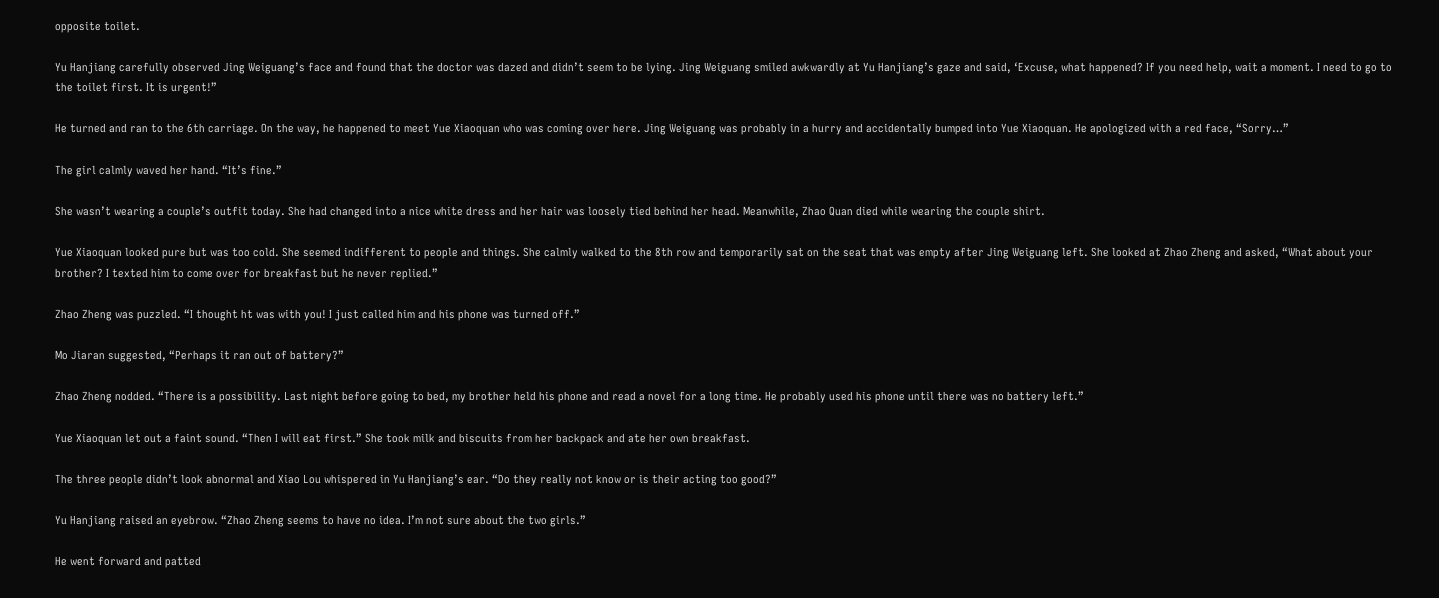opposite toilet.

Yu Hanjiang carefully observed Jing Weiguang’s face and found that the doctor was dazed and didn’t seem to be lying. Jing Weiguang smiled awkwardly at Yu Hanjiang’s gaze and said, ‘Excuse, what happened? If you need help, wait a moment. I need to go to the toilet first. It is urgent!”

He turned and ran to the 6th carriage. On the way, he happened to meet Yue Xiaoquan who was coming over here. Jing Weiguang was probably in a hurry and accidentally bumped into Yue Xiaoquan. He apologized with a red face, “Sorry…”

The girl calmly waved her hand. “It’s fine.”

She wasn’t wearing a couple’s outfit today. She had changed into a nice white dress and her hair was loosely tied behind her head. Meanwhile, Zhao Quan died while wearing the couple shirt.

Yue Xiaoquan looked pure but was too cold. She seemed indifferent to people and things. She calmly walked to the 8th row and temporarily sat on the seat that was empty after Jing Weiguang left. She looked at Zhao Zheng and asked, “What about your brother? I texted him to come over for breakfast but he never replied.”

Zhao Zheng was puzzled. “I thought ht was with you! I just called him and his phone was turned off.”

Mo Jiaran suggested, “Perhaps it ran out of battery?”

Zhao Zheng nodded. “There is a possibility. Last night before going to bed, my brother held his phone and read a novel for a long time. He probably used his phone until there was no battery left.”

Yue Xiaoquan let out a faint sound. “Then I will eat first.” She took milk and biscuits from her backpack and ate her own breakfast.

The three people didn’t look abnormal and Xiao Lou whispered in Yu Hanjiang’s ear. “Do they really not know or is their acting too good?”

Yu Hanjiang raised an eyebrow. “Zhao Zheng seems to have no idea. I’m not sure about the two girls.”

He went forward and patted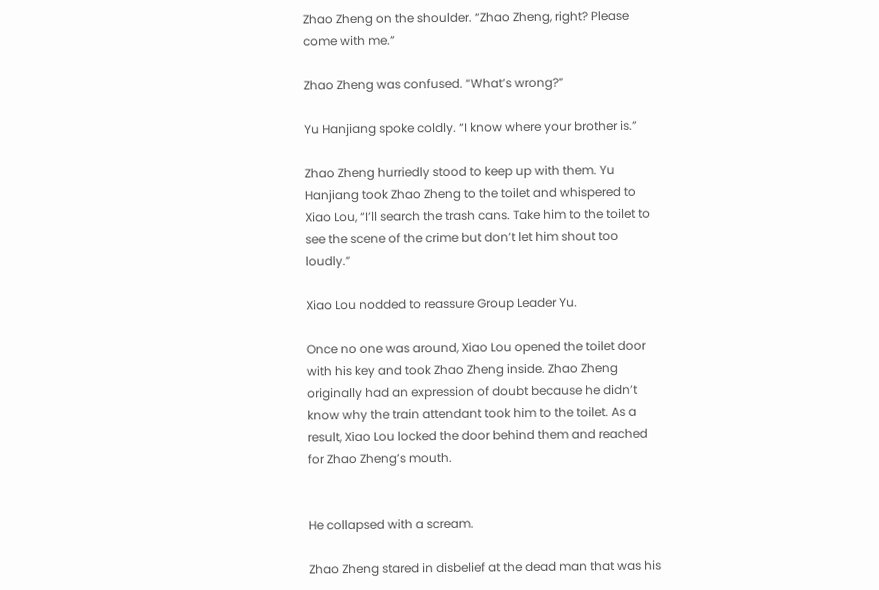Zhao Zheng on the shoulder. “Zhao Zheng, right? Please come with me.”

Zhao Zheng was confused. “What’s wrong?”

Yu Hanjiang spoke coldly. “I know where your brother is.”

Zhao Zheng hurriedly stood to keep up with them. Yu Hanjiang took Zhao Zheng to the toilet and whispered to Xiao Lou, “I’ll search the trash cans. Take him to the toilet to see the scene of the crime but don’t let him shout too loudly.”

Xiao Lou nodded to reassure Group Leader Yu.

Once no one was around, Xiao Lou opened the toilet door with his key and took Zhao Zheng inside. Zhao Zheng originally had an expression of doubt because he didn’t know why the train attendant took him to the toilet. As a result, Xiao Lou locked the door behind them and reached for Zhao Zheng’s mouth.


He collapsed with a scream.

Zhao Zheng stared in disbelief at the dead man that was his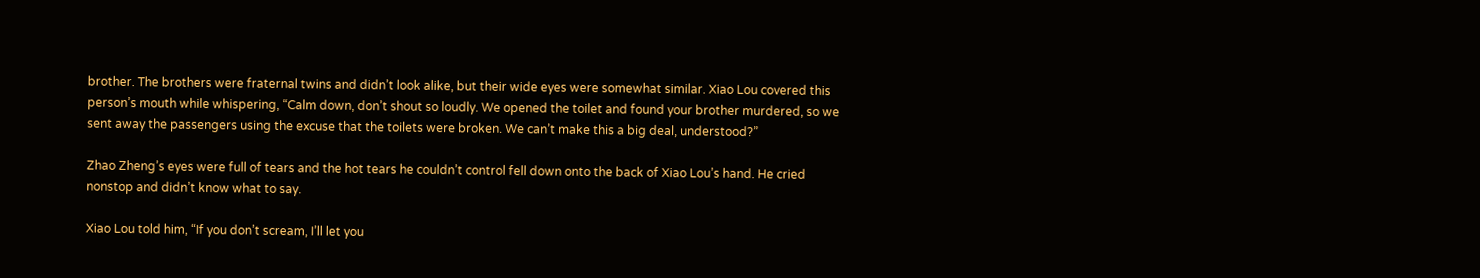brother. The brothers were fraternal twins and didn’t look alike, but their wide eyes were somewhat similar. Xiao Lou covered this person’s mouth while whispering, “Calm down, don’t shout so loudly. We opened the toilet and found your brother murdered, so we sent away the passengers using the excuse that the toilets were broken. We can’t make this a big deal, understood?”

Zhao Zheng’s eyes were full of tears and the hot tears he couldn’t control fell down onto the back of Xiao Lou’s hand. He cried nonstop and didn’t know what to say.

Xiao Lou told him, “If you don’t scream, I’ll let you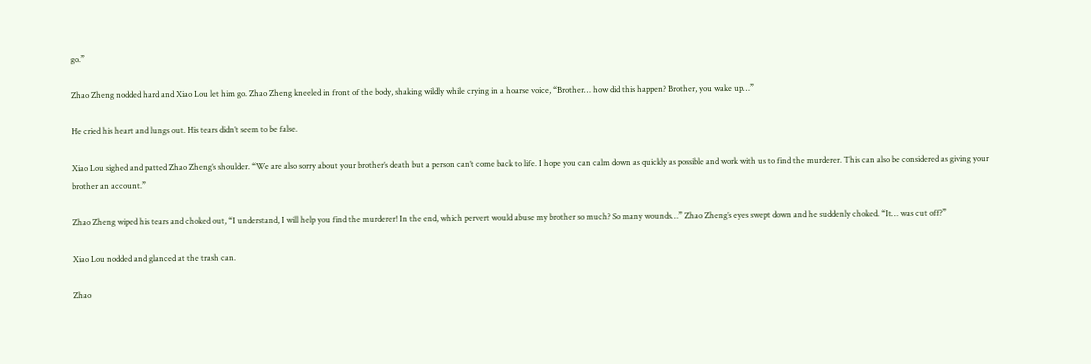go.”

Zhao Zheng nodded hard and Xiao Lou let him go. Zhao Zheng kneeled in front of the body, shaking wildly while crying in a hoarse voice, “Brother… how did this happen? Brother, you wake up…”

He cried his heart and lungs out. His tears didn’t seem to be false.

Xiao Lou sighed and patted Zhao Zheng’s shoulder. “We are also sorry about your brother’s death but a person can’t come back to life. I hope you can calm down as quickly as possible and work with us to find the murderer. This can also be considered as giving your brother an account.”

Zhao Zheng wiped his tears and choked out, “I understand, I will help you find the murderer! In the end, which pervert would abuse my brother so much? So many wounds…” Zhao Zheng’s eyes swept down and he suddenly choked. “It… was cut off?”

Xiao Lou nodded and glanced at the trash can.

Zhao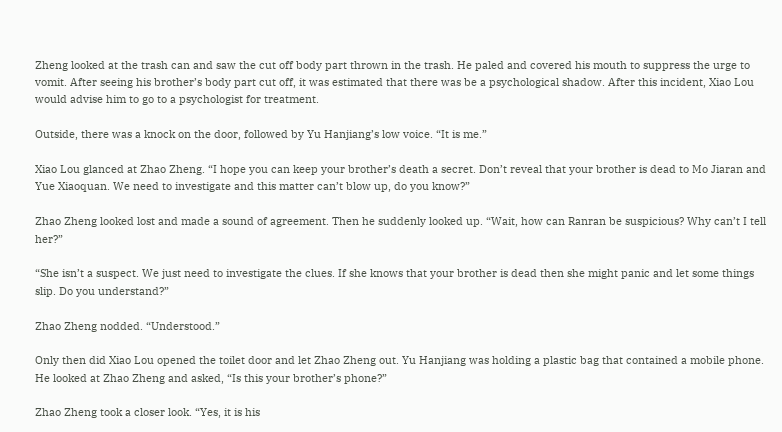Zheng looked at the trash can and saw the cut off body part thrown in the trash. He paled and covered his mouth to suppress the urge to vomit. After seeing his brother’s body part cut off, it was estimated that there was be a psychological shadow. After this incident, Xiao Lou would advise him to go to a psychologist for treatment.

Outside, there was a knock on the door, followed by Yu Hanjiang’s low voice. “It is me.”

Xiao Lou glanced at Zhao Zheng. “I hope you can keep your brother’s death a secret. Don’t reveal that your brother is dead to Mo Jiaran and Yue Xiaoquan. We need to investigate and this matter can’t blow up, do you know?”

Zhao Zheng looked lost and made a sound of agreement. Then he suddenly looked up. “Wait, how can Ranran be suspicious? Why can’t I tell her?”

“She isn’t a suspect. We just need to investigate the clues. If she knows that your brother is dead then she might panic and let some things slip. Do you understand?”

Zhao Zheng nodded. “Understood.”

Only then did Xiao Lou opened the toilet door and let Zhao Zheng out. Yu Hanjiang was holding a plastic bag that contained a mobile phone. He looked at Zhao Zheng and asked, “Is this your brother’s phone?”

Zhao Zheng took a closer look. “Yes, it is his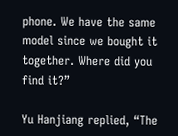phone. We have the same model since we bought it together. Where did you find it?”

Yu Hanjiang replied, “The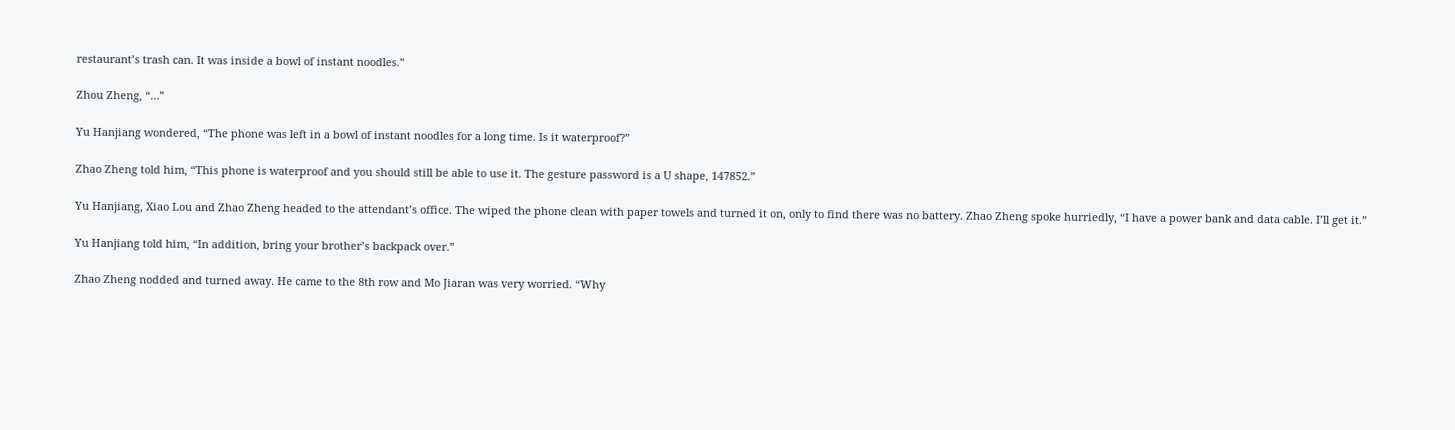restaurant’s trash can. It was inside a bowl of instant noodles.”

Zhou Zheng, “…”

Yu Hanjiang wondered, “The phone was left in a bowl of instant noodles for a long time. Is it waterproof?”

Zhao Zheng told him, “This phone is waterproof and you should still be able to use it. The gesture password is a U shape, 147852.”

Yu Hanjiang, Xiao Lou and Zhao Zheng headed to the attendant’s office. The wiped the phone clean with paper towels and turned it on, only to find there was no battery. Zhao Zheng spoke hurriedly, “I have a power bank and data cable. I’ll get it.”

Yu Hanjiang told him, “In addition, bring your brother’s backpack over.”

Zhao Zheng nodded and turned away. He came to the 8th row and Mo Jiaran was very worried. “Why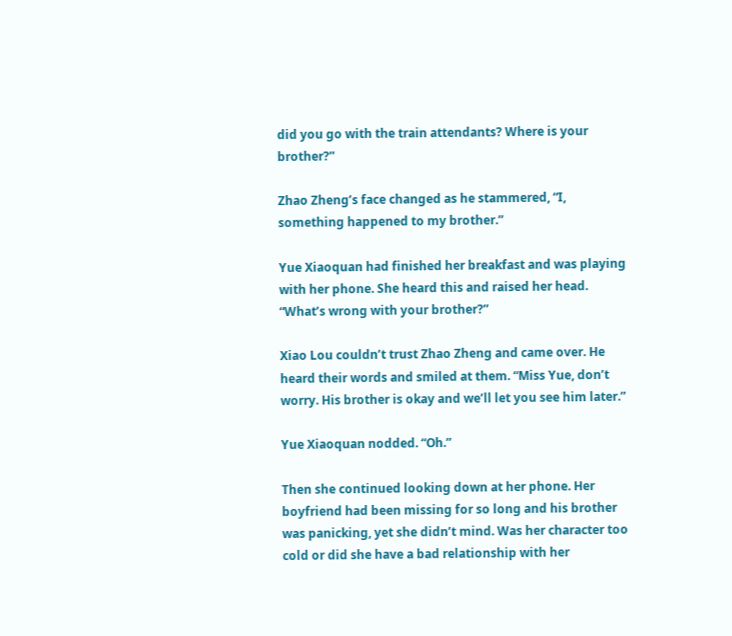did you go with the train attendants? Where is your brother?”

Zhao Zheng’s face changed as he stammered, “I, something happened to my brother.”

Yue Xiaoquan had finished her breakfast and was playing with her phone. She heard this and raised her head. “What’s wrong with your brother?”

Xiao Lou couldn’t trust Zhao Zheng and came over. He heard their words and smiled at them. “Miss Yue, don’t worry. His brother is okay and we’ll let you see him later.”

Yue Xiaoquan nodded. “Oh.”

Then she continued looking down at her phone. Her boyfriend had been missing for so long and his brother was panicking, yet she didn’t mind. Was her character too cold or did she have a bad relationship with her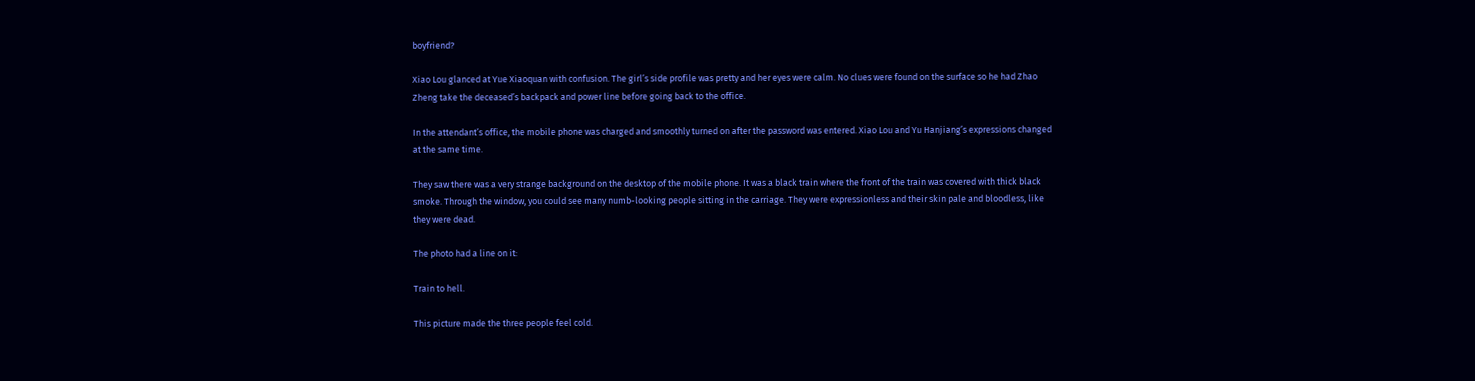boyfriend?

Xiao Lou glanced at Yue Xiaoquan with confusion. The girl’s side profile was pretty and her eyes were calm. No clues were found on the surface so he had Zhao Zheng take the deceased’s backpack and power line before going back to the office.

In the attendant’s office, the mobile phone was charged and smoothly turned on after the password was entered. Xiao Lou and Yu Hanjiang’s expressions changed at the same time.

They saw there was a very strange background on the desktop of the mobile phone. It was a black train where the front of the train was covered with thick black smoke. Through the window, you could see many numb-looking people sitting in the carriage. They were expressionless and their skin pale and bloodless, like they were dead.

The photo had a line on it:

Train to hell.

This picture made the three people feel cold.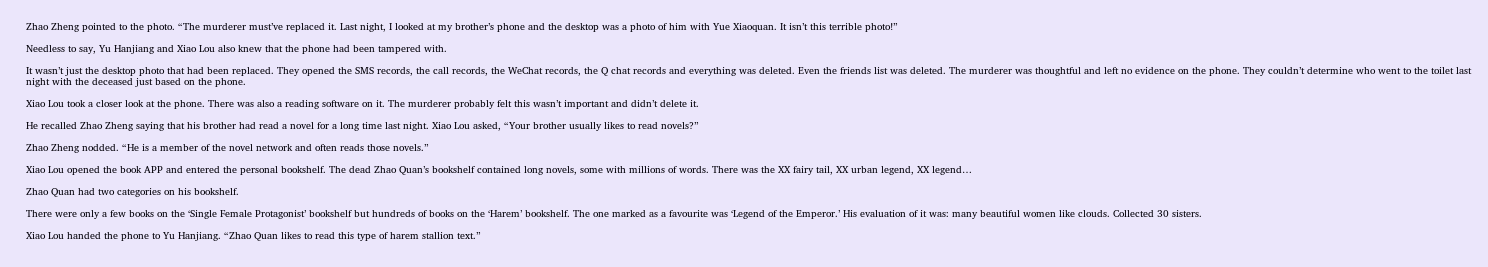Zhao Zheng pointed to the photo. “The murderer must’ve replaced it. Last night, I looked at my brother’s phone and the desktop was a photo of him with Yue Xiaoquan. It isn’t this terrible photo!”

Needless to say, Yu Hanjiang and Xiao Lou also knew that the phone had been tampered with.

It wasn’t just the desktop photo that had been replaced. They opened the SMS records, the call records, the WeChat records, the Q chat records and everything was deleted. Even the friends list was deleted. The murderer was thoughtful and left no evidence on the phone. They couldn’t determine who went to the toilet last night with the deceased just based on the phone.

Xiao Lou took a closer look at the phone. There was also a reading software on it. The murderer probably felt this wasn’t important and didn’t delete it.

He recalled Zhao Zheng saying that his brother had read a novel for a long time last night. Xiao Lou asked, “Your brother usually likes to read novels?”

Zhao Zheng nodded. “He is a member of the novel network and often reads those novels.”

Xiao Lou opened the book APP and entered the personal bookshelf. The dead Zhao Quan’s bookshelf contained long novels, some with millions of words. There was the XX fairy tail, XX urban legend, XX legend…

Zhao Quan had two categories on his bookshelf.

There were only a few books on the ‘Single Female Protagonist’ bookshelf but hundreds of books on the ‘Harem’ bookshelf. The one marked as a favourite was ‘Legend of the Emperor.’ His evaluation of it was: many beautiful women like clouds. Collected 30 sisters.

Xiao Lou handed the phone to Yu Hanjiang. “Zhao Quan likes to read this type of harem stallion text.”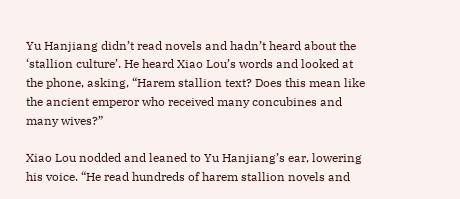Yu Hanjiang didn’t read novels and hadn’t heard about the ‘stallion culture’. He heard Xiao Lou’s words and looked at the phone, asking, “Harem stallion text? Does this mean like the ancient emperor who received many concubines and many wives?”

Xiao Lou nodded and leaned to Yu Hanjiang’s ear, lowering his voice. “He read hundreds of harem stallion novels and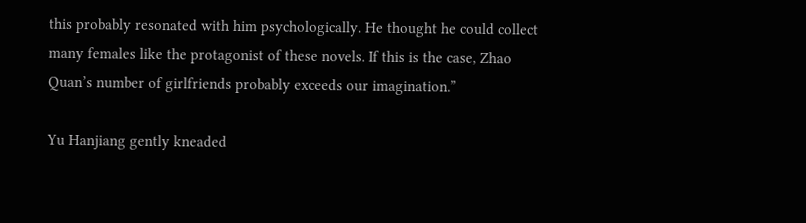this probably resonated with him psychologically. He thought he could collect many females like the protagonist of these novels. If this is the case, Zhao Quan’s number of girlfriends probably exceeds our imagination.”

Yu Hanjiang gently kneaded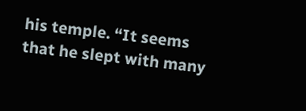his temple. “It seems that he slept with many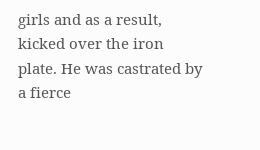girls and as a result, kicked over the iron plate. He was castrated by a fierce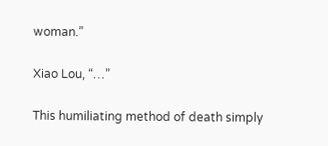woman.”

Xiao Lou, “…”

This humiliating method of death simply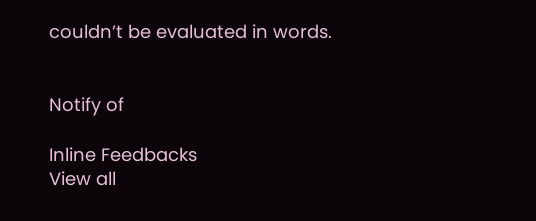couldn’t be evaluated in words.


Notify of

Inline Feedbacks
View all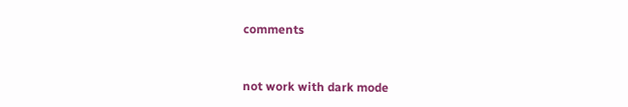comments


not work with dark mode